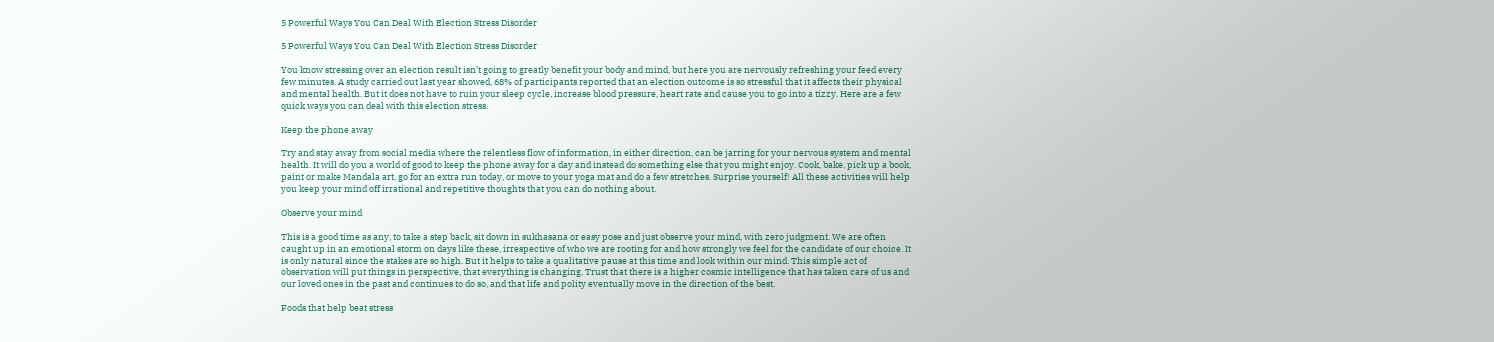5 Powerful Ways You Can Deal With Election Stress Disorder

5 Powerful Ways You Can Deal With Election Stress Disorder

You know stressing over an election result isn’t going to greatly benefit your body and mind, but here you are nervously refreshing your feed every few minutes. A study carried out last year showed, 68% of participants reported that an election outcome is so stressful that it affects their physical and mental health. But it does not have to ruin your sleep cycle, increase blood pressure, heart rate and cause you to go into a tizzy. Here are a few quick ways you can deal with this election stress.

Keep the phone away

Try and stay away from social media where the relentless flow of information, in either direction, can be jarring for your nervous system and mental health. It will do you a world of good to keep the phone away for a day and instead do something else that you might enjoy. Cook, bake, pick up a book, paint or make Mandala art, go for an extra run today, or move to your yoga mat and do a few stretches. Surprise yourself! All these activities will help you keep your mind off irrational and repetitive thoughts that you can do nothing about.

Observe your mind

This is a good time as any, to take a step back, sit down in sukhasana or easy pose and just observe your mind, with zero judgment. We are often caught up in an emotional storm on days like these, irrespective of who we are rooting for and how strongly we feel for the candidate of our choice. It is only natural since the stakes are so high. But it helps to take a qualitative pause at this time and look within our mind. This simple act of observation will put things in perspective, that everything is changing. Trust that there is a higher cosmic intelligence that has taken care of us and our loved ones in the past and continues to do so, and that life and polity eventually move in the direction of the best.

Foods that help beat stress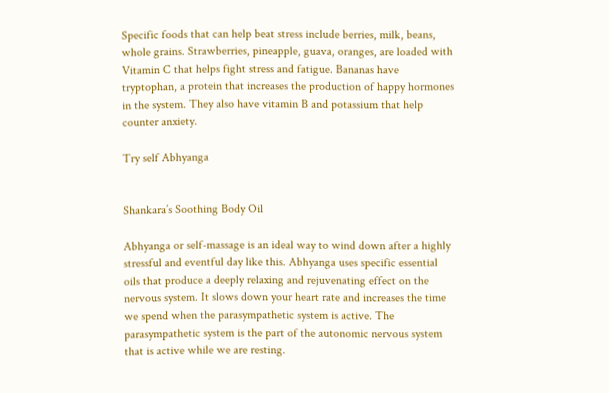Specific foods that can help beat stress include berries, milk, beans, whole grains. Strawberries, pineapple, guava, oranges, are loaded with Vitamin C that helps fight stress and fatigue. Bananas have tryptophan, a protein that increases the production of happy hormones in the system. They also have vitamin B and potassium that help counter anxiety.

Try self Abhyanga


Shankara’s Soothing Body Oil

Abhyanga or self-massage is an ideal way to wind down after a highly stressful and eventful day like this. Abhyanga uses specific essential oils that produce a deeply relaxing and rejuvenating effect on the nervous system. It slows down your heart rate and increases the time we spend when the parasympathetic system is active. The parasympathetic system is the part of the autonomic nervous system that is active while we are resting.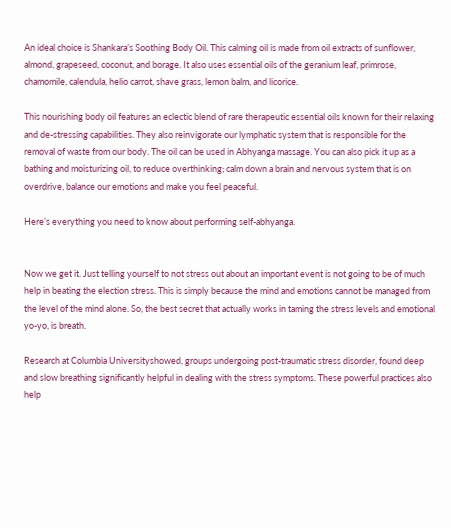An ideal choice is Shankara’s Soothing Body Oil. This calming oil is made from oil extracts of sunflower, almond, grapeseed, coconut, and borage. It also uses essential oils of the geranium leaf, primrose, chamomile, calendula, helio carrot, shave grass, lemon balm, and licorice.

This nourishing body oil features an eclectic blend of rare therapeutic essential oils known for their relaxing and de-stressing capabilities. They also reinvigorate our lymphatic system that is responsible for the removal of waste from our body. The oil can be used in Abhyanga massage. You can also pick it up as a bathing and moisturizing oil, to reduce overthinking; calm down a brain and nervous system that is on overdrive, balance our emotions and make you feel peaceful.

Here’s everything you need to know about performing self-abhyanga.


Now we get it. Just telling yourself to not stress out about an important event is not going to be of much help in beating the election stress. This is simply because the mind and emotions cannot be managed from the level of the mind alone. So, the best secret that actually works in taming the stress levels and emotional yo-yo, is breath.

Research at Columbia Universityshowed, groups undergoing post-traumatic stress disorder, found deep and slow breathing significantly helpful in dealing with the stress symptoms. These powerful practices also help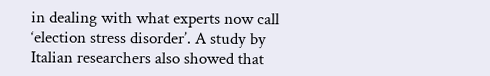in dealing with what experts now call ‘election stress disorder’. A study by Italian researchers also showed that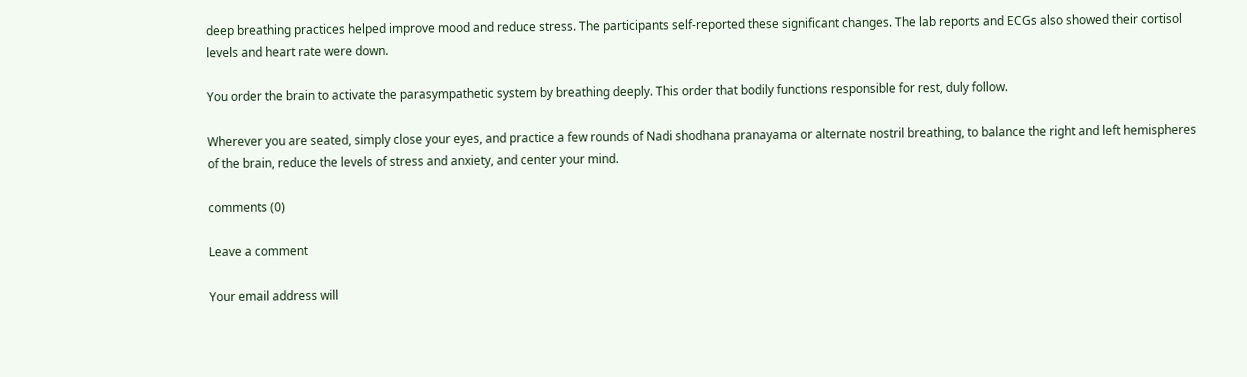deep breathing practices helped improve mood and reduce stress. The participants self-reported these significant changes. The lab reports and ECGs also showed their cortisol levels and heart rate were down.

You order the brain to activate the parasympathetic system by breathing deeply. This order that bodily functions responsible for rest, duly follow.

Wherever you are seated, simply close your eyes, and practice a few rounds of Nadi shodhana pranayama or alternate nostril breathing, to balance the right and left hemispheres of the brain, reduce the levels of stress and anxiety, and center your mind.

comments (0)

Leave a comment

Your email address will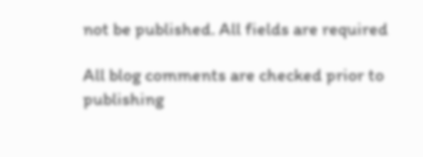not be published. All fields are required

All blog comments are checked prior to publishing